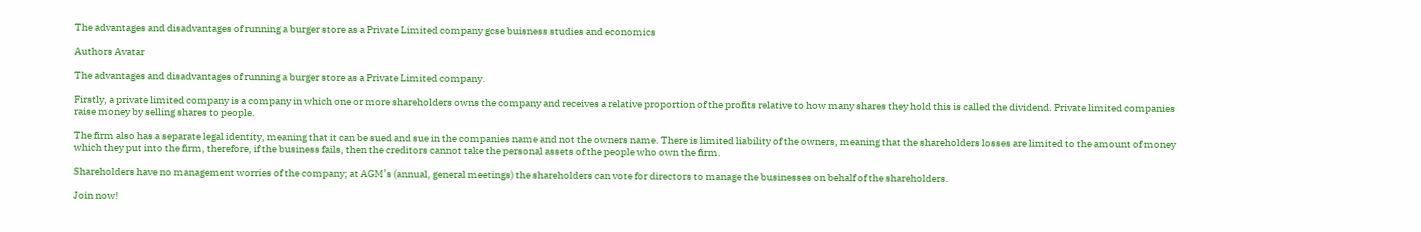The advantages and disadvantages of running a burger store as a Private Limited company gcse buisness studies and economics

Authors Avatar

The advantages and disadvantages of running a burger store as a Private Limited company.

Firstly, a private limited company is a company in which one or more shareholders owns the company and receives a relative proportion of the profits relative to how many shares they hold this is called the dividend. Private limited companies raise money by selling shares to people.

The firm also has a separate legal identity, meaning that it can be sued and sue in the companies name and not the owners name. There is limited liability of the owners, meaning that the shareholders losses are limited to the amount of money which they put into the firm, therefore, if the business fails, then the creditors cannot take the personal assets of the people who own the firm.

Shareholders have no management worries of the company; at AGM’s (annual, general meetings) the shareholders can vote for directors to manage the businesses on behalf of the shareholders.

Join now!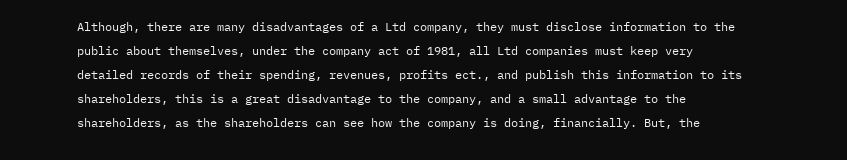Although, there are many disadvantages of a Ltd company, they must disclose information to the public about themselves, under the company act of 1981, all Ltd companies must keep very detailed records of their spending, revenues, profits ect., and publish this information to its shareholders, this is a great disadvantage to the company, and a small advantage to the shareholders, as the shareholders can see how the company is doing, financially. But, the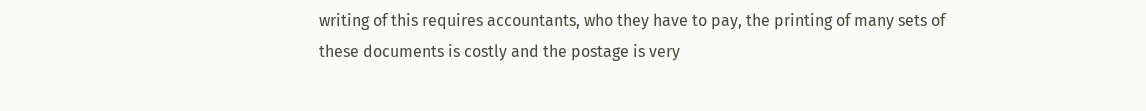writing of this requires accountants, who they have to pay, the printing of many sets of these documents is costly and the postage is very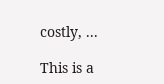costly, ...

This is a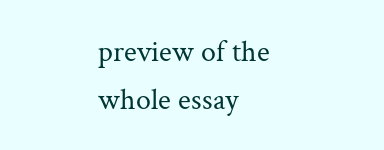preview of the whole essay